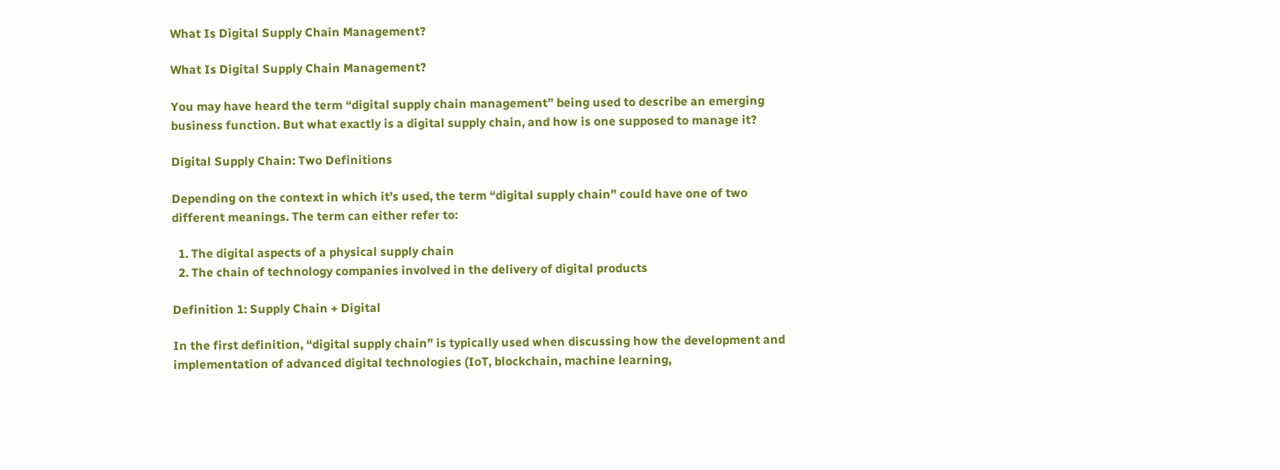What Is Digital Supply Chain Management?

What Is Digital Supply Chain Management?

You may have heard the term “digital supply chain management” being used to describe an emerging business function. But what exactly is a digital supply chain, and how is one supposed to manage it?

Digital Supply Chain: Two Definitions

Depending on the context in which it’s used, the term “digital supply chain” could have one of two different meanings. The term can either refer to:

  1. The digital aspects of a physical supply chain
  2. The chain of technology companies involved in the delivery of digital products

Definition 1: Supply Chain + Digital

In the first definition, “digital supply chain” is typically used when discussing how the development and implementation of advanced digital technologies (IoT, blockchain, machine learning,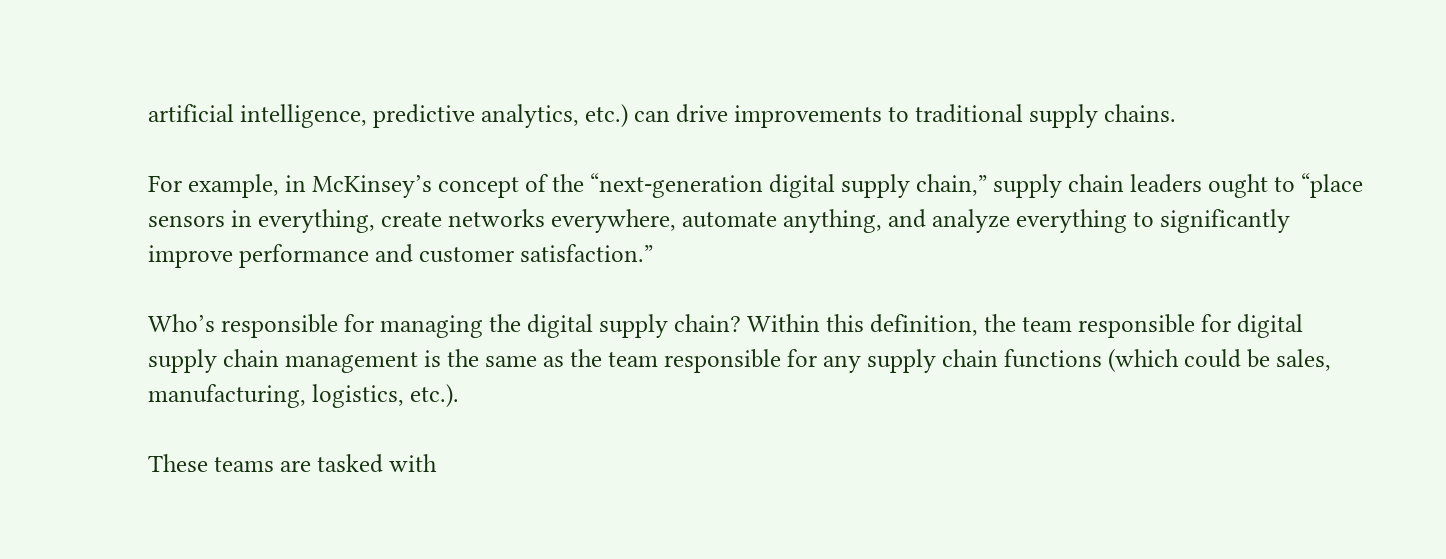artificial intelligence, predictive analytics, etc.) can drive improvements to traditional supply chains.

For example, in McKinsey’s concept of the “next-generation digital supply chain,” supply chain leaders ought to “place sensors in everything, create networks everywhere, automate anything, and analyze everything to significantly improve performance and customer satisfaction.”

Who’s responsible for managing the digital supply chain? Within this definition, the team responsible for digital supply chain management is the same as the team responsible for any supply chain functions (which could be sales, manufacturing, logistics, etc.).

These teams are tasked with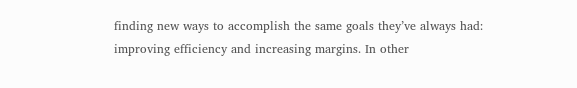finding new ways to accomplish the same goals they’ve always had: improving efficiency and increasing margins. In other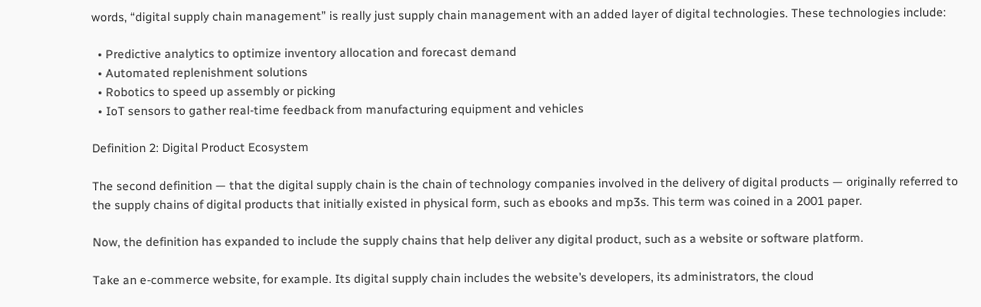words, “digital supply chain management” is really just supply chain management with an added layer of digital technologies. These technologies include:

  • Predictive analytics to optimize inventory allocation and forecast demand
  • Automated replenishment solutions
  • Robotics to speed up assembly or picking
  • IoT sensors to gather real-time feedback from manufacturing equipment and vehicles

Definition 2: Digital Product Ecosystem

The second definition — that the digital supply chain is the chain of technology companies involved in the delivery of digital products — originally referred to the supply chains of digital products that initially existed in physical form, such as ebooks and mp3s. This term was coined in a 2001 paper.

Now, the definition has expanded to include the supply chains that help deliver any digital product, such as a website or software platform.

Take an e-commerce website, for example. Its digital supply chain includes the website’s developers, its administrators, the cloud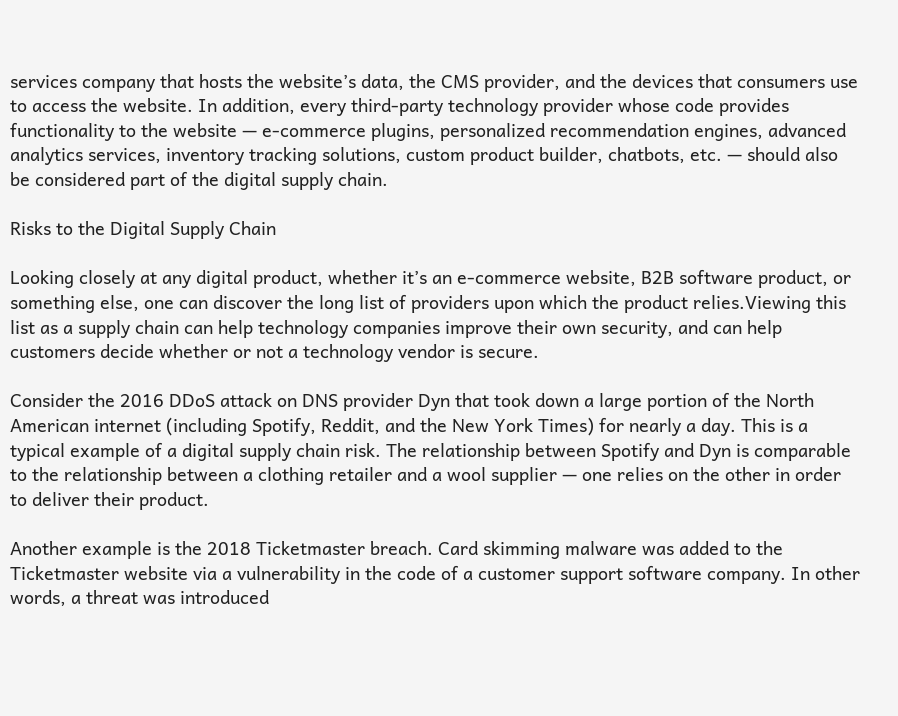services company that hosts the website’s data, the CMS provider, and the devices that consumers use to access the website. In addition, every third-party technology provider whose code provides functionality to the website — e-commerce plugins, personalized recommendation engines, advanced analytics services, inventory tracking solutions, custom product builder, chatbots, etc. — should also be considered part of the digital supply chain.

Risks to the Digital Supply Chain

Looking closely at any digital product, whether it’s an e-commerce website, B2B software product, or something else, one can discover the long list of providers upon which the product relies.Viewing this list as a supply chain can help technology companies improve their own security, and can help customers decide whether or not a technology vendor is secure.

Consider the 2016 DDoS attack on DNS provider Dyn that took down a large portion of the North American internet (including Spotify, Reddit, and the New York Times) for nearly a day. This is a typical example of a digital supply chain risk. The relationship between Spotify and Dyn is comparable to the relationship between a clothing retailer and a wool supplier — one relies on the other in order to deliver their product.

Another example is the 2018 Ticketmaster breach. Card skimming malware was added to the Ticketmaster website via a vulnerability in the code of a customer support software company. In other words, a threat was introduced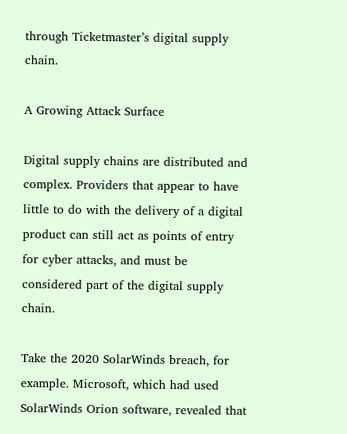through Ticketmaster’s digital supply chain.

A Growing Attack Surface

Digital supply chains are distributed and complex. Providers that appear to have little to do with the delivery of a digital product can still act as points of entry for cyber attacks, and must be considered part of the digital supply chain.

Take the 2020 SolarWinds breach, for example. Microsoft, which had used SolarWinds Orion software, revealed that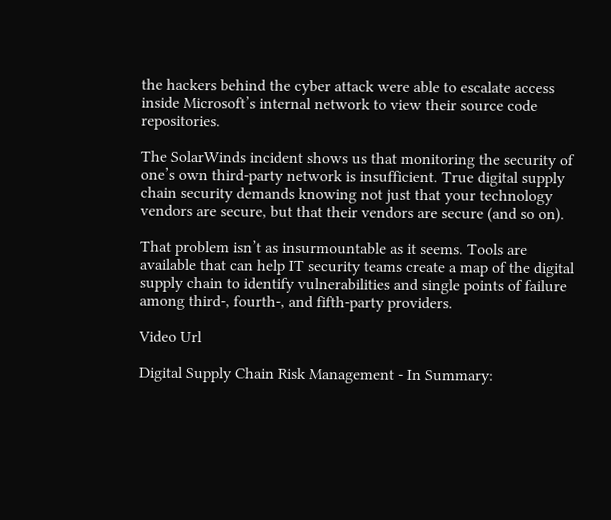the hackers behind the cyber attack were able to escalate access inside Microsoft’s internal network to view their source code repositories.

The SolarWinds incident shows us that monitoring the security of one’s own third-party network is insufficient. True digital supply chain security demands knowing not just that your technology vendors are secure, but that their vendors are secure (and so on).

That problem isn’t as insurmountable as it seems. Tools are available that can help IT security teams create a map of the digital supply chain to identify vulnerabilities and single points of failure among third-, fourth-, and fifth-party providers.

Video Url

Digital Supply Chain Risk Management - In Summary: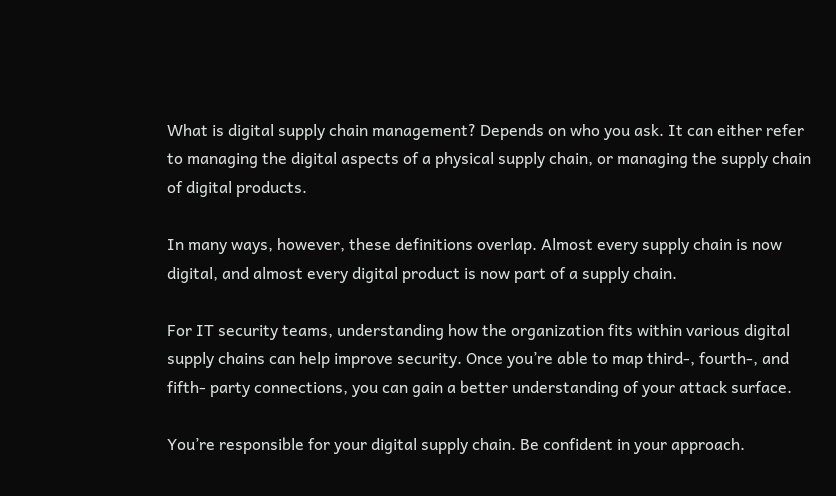What is digital supply chain management? Depends on who you ask. It can either refer to managing the digital aspects of a physical supply chain, or managing the supply chain of digital products.

In many ways, however, these definitions overlap. Almost every supply chain is now digital, and almost every digital product is now part of a supply chain.

For IT security teams, understanding how the organization fits within various digital supply chains can help improve security. Once you’re able to map third-, fourth-, and fifth- party connections, you can gain a better understanding of your attack surface.

You’re responsible for your digital supply chain. Be confident in your approach.